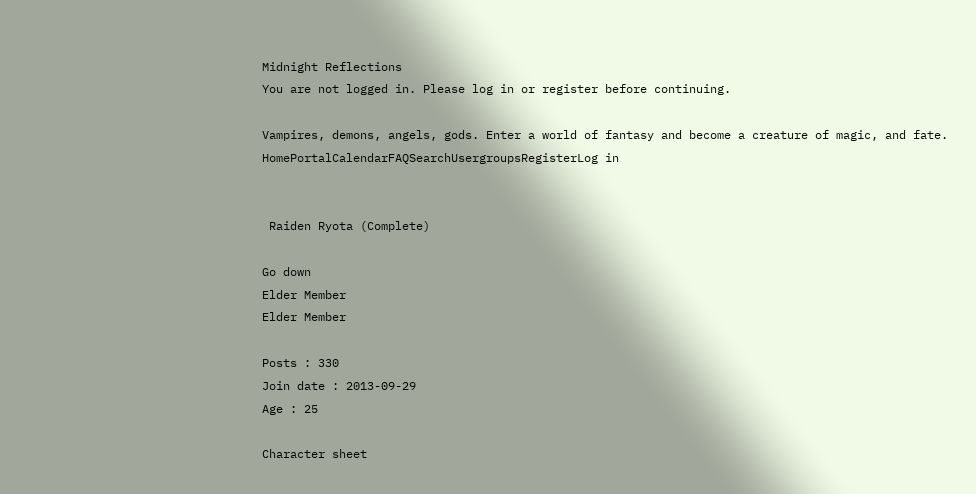Midnight Reflections
You are not logged in. Please log in or register before continuing.

Vampires, demons, angels, gods. Enter a world of fantasy and become a creature of magic, and fate.
HomePortalCalendarFAQSearchUsergroupsRegisterLog in


 Raiden Ryota (Complete)

Go down
Elder Member
Elder Member

Posts : 330
Join date : 2013-09-29
Age : 25

Character sheet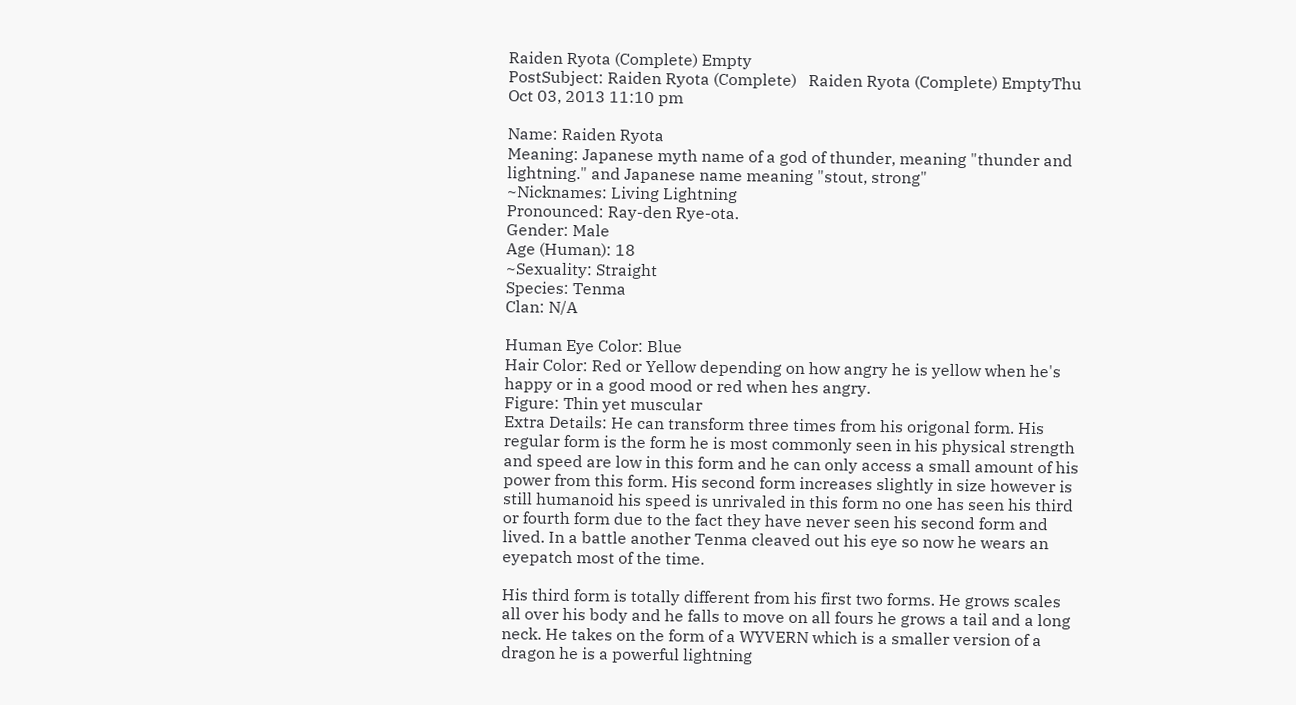Raiden Ryota (Complete) Empty
PostSubject: Raiden Ryota (Complete)   Raiden Ryota (Complete) EmptyThu Oct 03, 2013 11:10 pm

Name: Raiden Ryota
Meaning: Japanese myth name of a god of thunder, meaning "thunder and lightning." and Japanese name meaning "stout, strong"
~Nicknames: Living Lightning
Pronounced: Ray-den Rye-ota.
Gender: Male
Age (Human): 18
~Sexuality: Straight
Species: Tenma
Clan: N/A

Human Eye Color: Blue
Hair Color: Red or Yellow depending on how angry he is yellow when he's happy or in a good mood or red when hes angry.
Figure: Thin yet muscular
Extra Details: He can transform three times from his origonal form. His regular form is the form he is most commonly seen in his physical strength and speed are low in this form and he can only access a small amount of his power from this form. His second form increases slightly in size however is still humanoid his speed is unrivaled in this form no one has seen his third or fourth form due to the fact they have never seen his second form and lived. In a battle another Tenma cleaved out his eye so now he wears an eyepatch most of the time.

His third form is totally different from his first two forms. He grows scales all over his body and he falls to move on all fours he grows a tail and a long neck. He takes on the form of a WYVERN which is a smaller version of a dragon he is a powerful lightning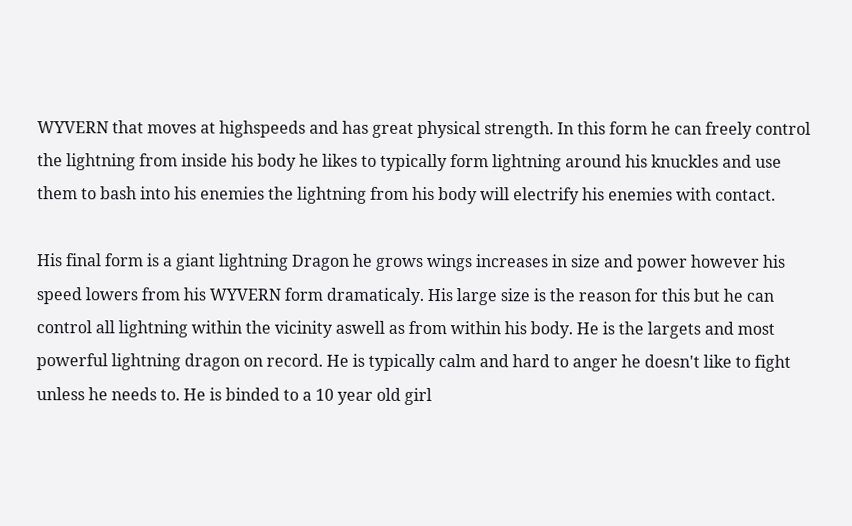WYVERN that moves at highspeeds and has great physical strength. In this form he can freely control the lightning from inside his body he likes to typically form lightning around his knuckles and use them to bash into his enemies the lightning from his body will electrify his enemies with contact.

His final form is a giant lightning Dragon he grows wings increases in size and power however his speed lowers from his WYVERN form dramaticaly. His large size is the reason for this but he can control all lightning within the vicinity aswell as from within his body. He is the largets and most powerful lightning dragon on record. He is typically calm and hard to anger he doesn't like to fight unless he needs to. He is binded to a 10 year old girl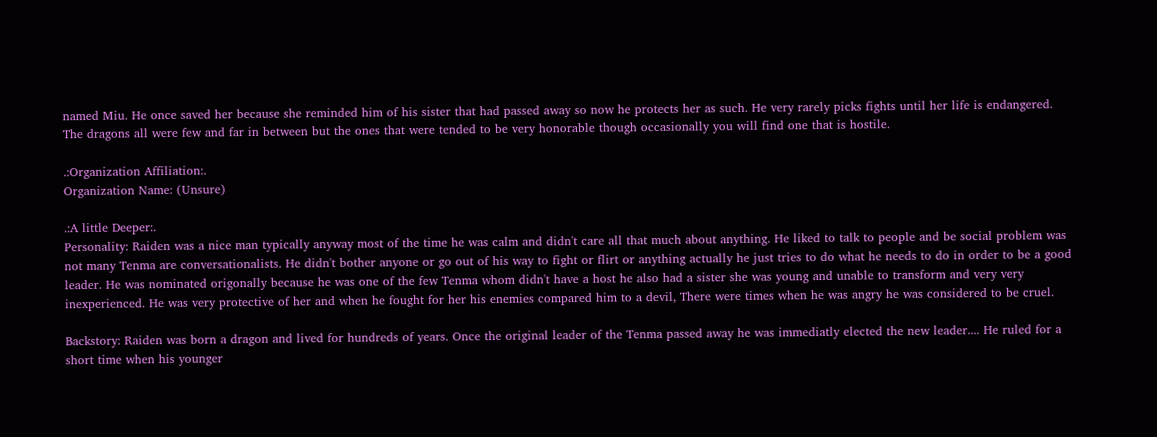named Miu. He once saved her because she reminded him of his sister that had passed away so now he protects her as such. He very rarely picks fights until her life is endangered. The dragons all were few and far in between but the ones that were tended to be very honorable though occasionally you will find one that is hostile.

.:Organization Affiliation:.
Organization Name: (Unsure)

.:A little Deeper:.
Personality: Raiden was a nice man typically anyway most of the time he was calm and didn't care all that much about anything. He liked to talk to people and be social problem was not many Tenma are conversationalists. He didn't bother anyone or go out of his way to fight or flirt or anything actually he just tries to do what he needs to do in order to be a good leader. He was nominated origonally because he was one of the few Tenma whom didn't have a host he also had a sister she was young and unable to transform and very very inexperienced. He was very protective of her and when he fought for her his enemies compared him to a devil, There were times when he was angry he was considered to be cruel.

Backstory: Raiden was born a dragon and lived for hundreds of years. Once the original leader of the Tenma passed away he was immediatly elected the new leader.... He ruled for a short time when his younger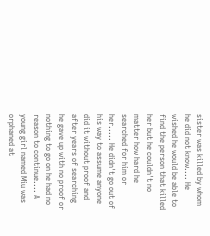sister was killed by whom he did not know.... He wished he would be able to find the person that killed her but he couldn't no matter how hard he searched for him or her..... He didn't go out of his way to assume anyone did it without proof and after years of searching he gave up with no proof or nothing to go on he had no reason to continue.... A young girl named Miu was orphaned at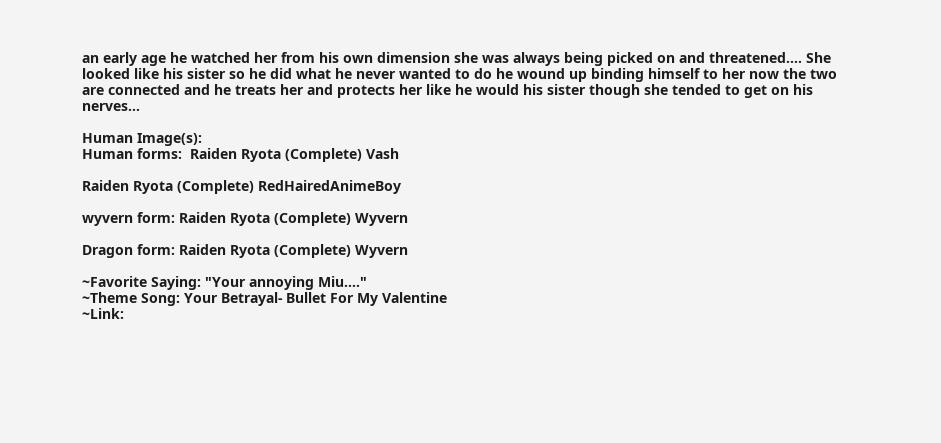an early age he watched her from his own dimension she was always being picked on and threatened.... She looked like his sister so he did what he never wanted to do he wound up binding himself to her now the two are connected and he treats her and protects her like he would his sister though she tended to get on his nerves...

Human Image(s):
Human forms:  Raiden Ryota (Complete) Vash

Raiden Ryota (Complete) RedHairedAnimeBoy

wyvern form: Raiden Ryota (Complete) Wyvern

Dragon form: Raiden Ryota (Complete) Wyvern

~Favorite Saying: "Your annoying Miu...."
~Theme Song: Your Betrayal- Bullet For My Valentine
~Link: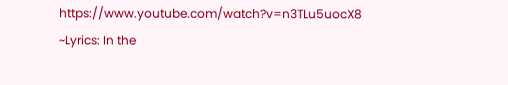https://www.youtube.com/watch?v=n3TLu5uocX8
~Lyrics: In the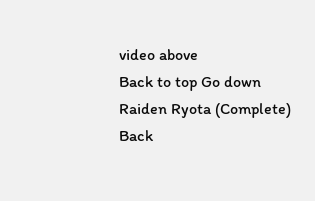video above
Back to top Go down
Raiden Ryota (Complete)
Back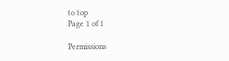to top
Page 1 of 1

Permissions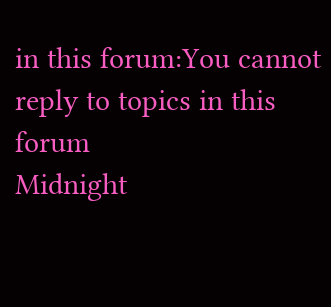in this forum:You cannot reply to topics in this forum
Midnight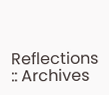Reflections :: Archives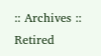:: Archives :: Retired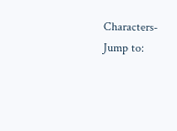Characters-
Jump to: